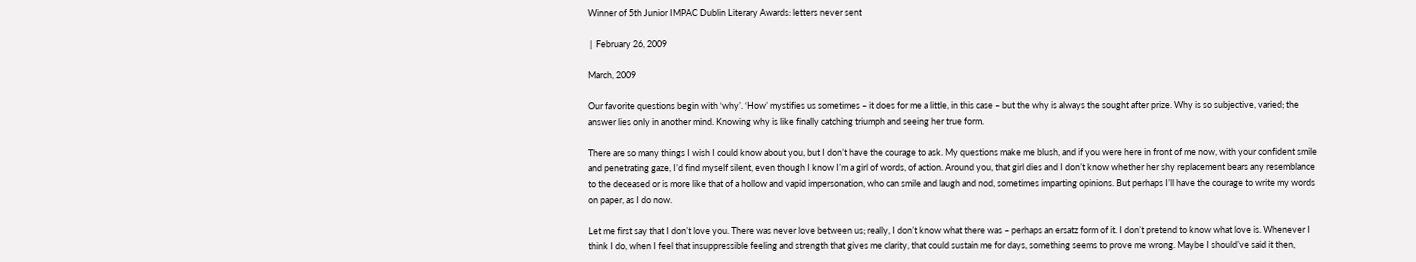Winner of 5th Junior IMPAC Dublin Literary Awards: letters never sent

 |  February 26, 2009

March, 2009

Our favorite questions begin with ‘why’. ‘How’ mystifies us sometimes – it does for me a little, in this case – but the why is always the sought after prize. Why is so subjective, varied; the answer lies only in another mind. Knowing why is like finally catching triumph and seeing her true form.

There are so many things I wish I could know about you, but I don’t have the courage to ask. My questions make me blush, and if you were here in front of me now, with your confident smile and penetrating gaze, I’d find myself silent, even though I know I’m a girl of words, of action. Around you, that girl dies and I don’t know whether her shy replacement bears any resemblance to the deceased or is more like that of a hollow and vapid impersonation, who can smile and laugh and nod, sometimes imparting opinions. But perhaps I’ll have the courage to write my words on paper, as I do now.

Let me first say that I don’t love you. There was never love between us; really, I don’t know what there was – perhaps an ersatz form of it. I don’t pretend to know what love is. Whenever I think I do, when I feel that insuppressible feeling and strength that gives me clarity, that could sustain me for days, something seems to prove me wrong. Maybe I should’ve said it then,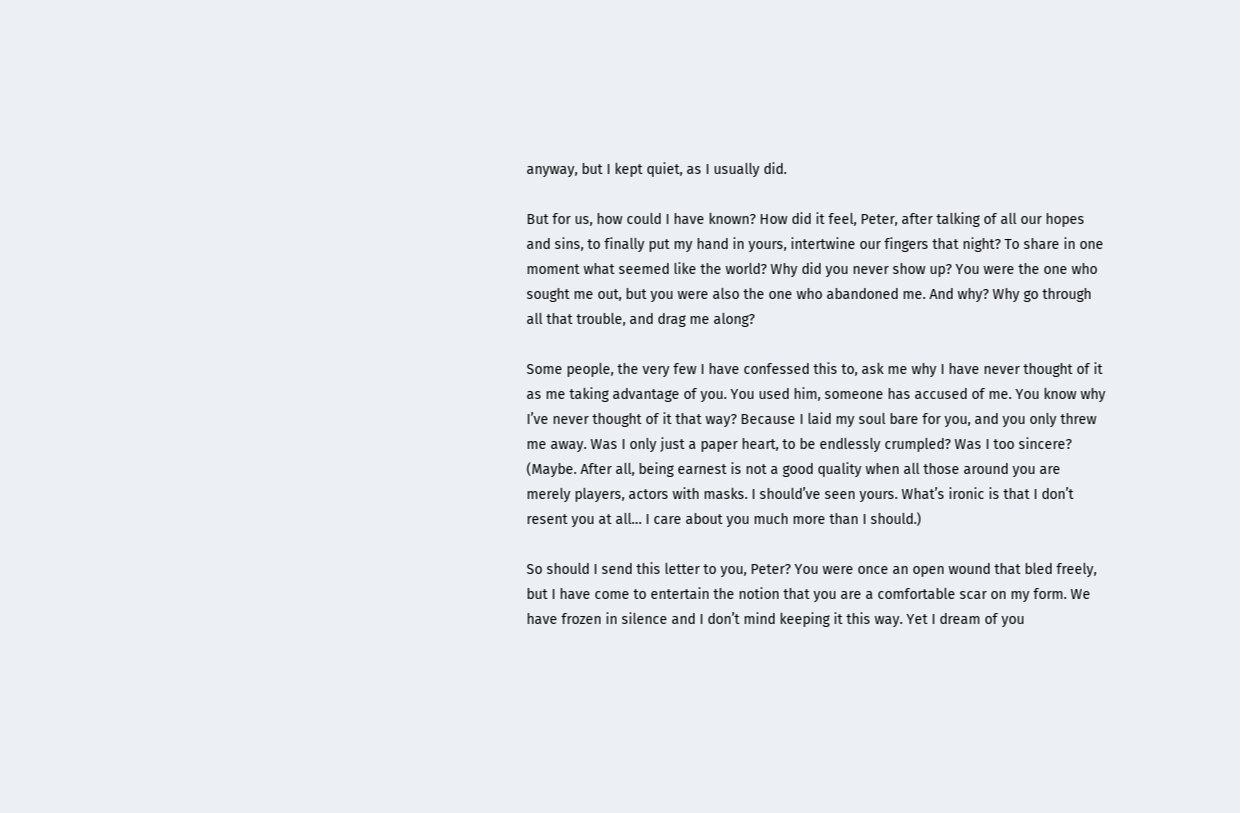anyway, but I kept quiet, as I usually did.

But for us, how could I have known? How did it feel, Peter, after talking of all our hopes and sins, to finally put my hand in yours, intertwine our fingers that night? To share in one moment what seemed like the world? Why did you never show up? You were the one who sought me out, but you were also the one who abandoned me. And why? Why go through all that trouble, and drag me along?

Some people, the very few I have confessed this to, ask me why I have never thought of it as me taking advantage of you. You used him, someone has accused of me. You know why I’ve never thought of it that way? Because I laid my soul bare for you, and you only threw me away. Was I only just a paper heart, to be endlessly crumpled? Was I too sincere? (Maybe. After all, being earnest is not a good quality when all those around you are merely players, actors with masks. I should’ve seen yours. What’s ironic is that I don’t resent you at all… I care about you much more than I should.)

So should I send this letter to you, Peter? You were once an open wound that bled freely, but I have come to entertain the notion that you are a comfortable scar on my form. We have frozen in silence and I don’t mind keeping it this way. Yet I dream of you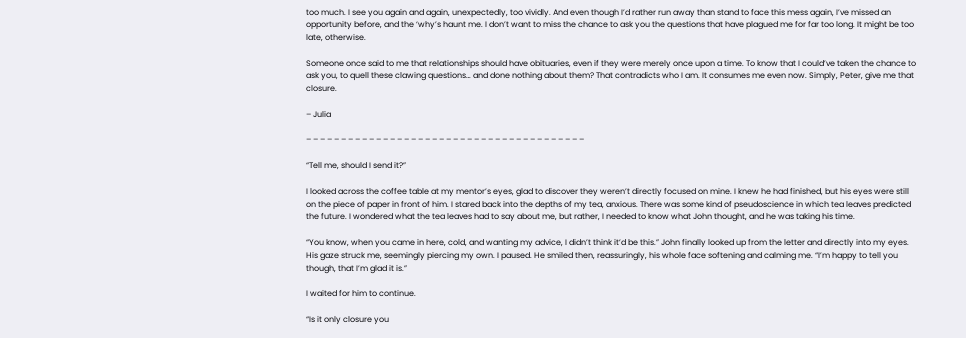too much. I see you again and again, unexpectedly, too vividly. And even though I’d rather run away than stand to face this mess again, I’ve missed an opportunity before, and the ‘why’s haunt me. I don’t want to miss the chance to ask you the questions that have plagued me for far too long. It might be too late, otherwise.

Someone once said to me that relationships should have obituaries, even if they were merely once upon a time. To know that I could’ve taken the chance to ask you, to quell these clawing questions… and done nothing about them? That contradicts who I am. It consumes me even now. Simply, Peter, give me that closure.

– Julia

– – – – – – – – – – – – – – – – – – – – – – – – – – – – – – – – – – – – – – – –

“Tell me, should I send it?”

I looked across the coffee table at my mentor’s eyes, glad to discover they weren’t directly focused on mine. I knew he had finished, but his eyes were still on the piece of paper in front of him. I stared back into the depths of my tea, anxious. There was some kind of pseudoscience in which tea leaves predicted the future. I wondered what the tea leaves had to say about me, but rather, I needed to know what John thought, and he was taking his time.

“You know, when you came in here, cold, and wanting my advice, I didn’t think it’d be this.” John finally looked up from the letter and directly into my eyes. His gaze struck me, seemingly piercing my own. I paused. He smiled then, reassuringly, his whole face softening and calming me. “I’m happy to tell you though, that I’m glad it is.”

I waited for him to continue.

“Is it only closure you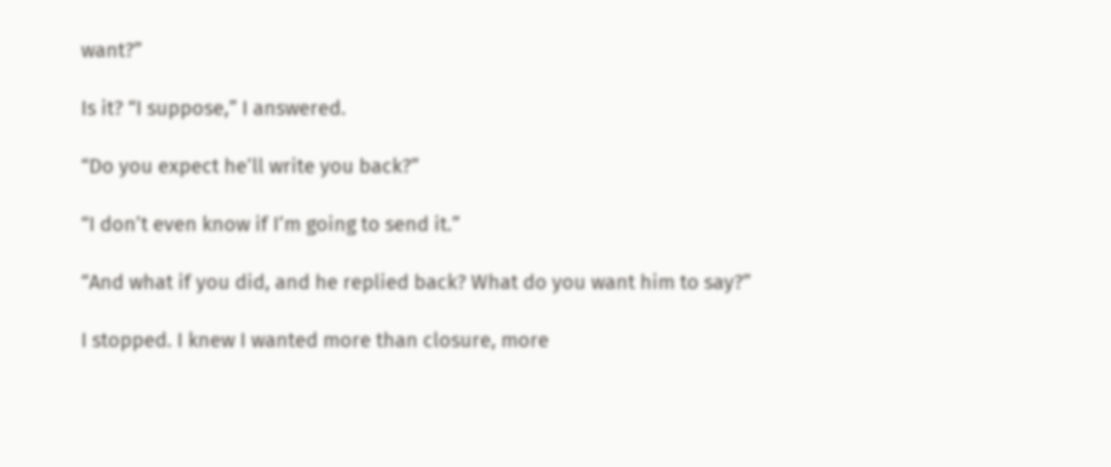want?”

Is it? “I suppose,” I answered.

“Do you expect he’ll write you back?”

“I don’t even know if I’m going to send it.”

“And what if you did, and he replied back? What do you want him to say?”

I stopped. I knew I wanted more than closure, more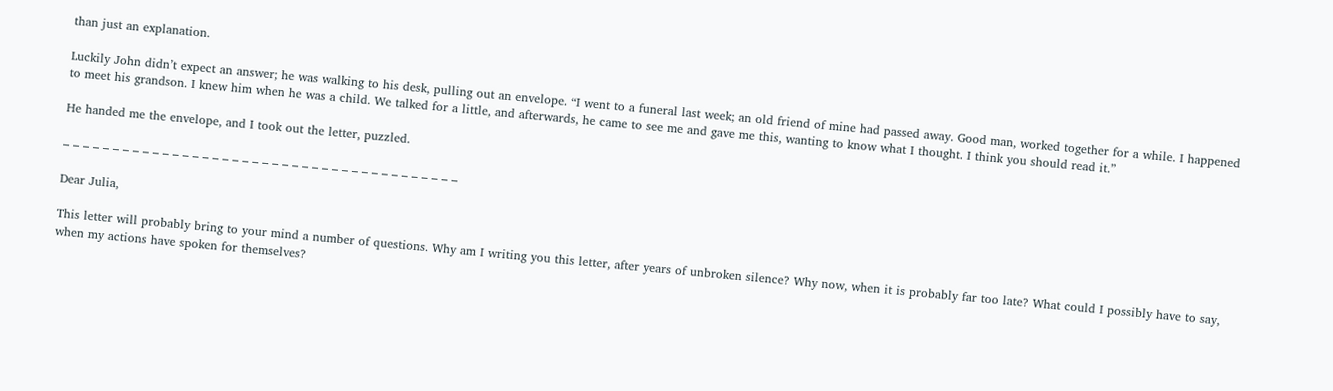than just an explanation.

Luckily John didn’t expect an answer; he was walking to his desk, pulling out an envelope. “I went to a funeral last week; an old friend of mine had passed away. Good man, worked together for a while. I happened to meet his grandson. I knew him when he was a child. We talked for a little, and afterwards, he came to see me and gave me this, wanting to know what I thought. I think you should read it.”

He handed me the envelope, and I took out the letter, puzzled.

– – – – – – – – – – – – – – – – – – – – – – – – – – – – – – – – – – – – – – – –

Dear Julia,

This letter will probably bring to your mind a number of questions. Why am I writing you this letter, after years of unbroken silence? Why now, when it is probably far too late? What could I possibly have to say, when my actions have spoken for themselves?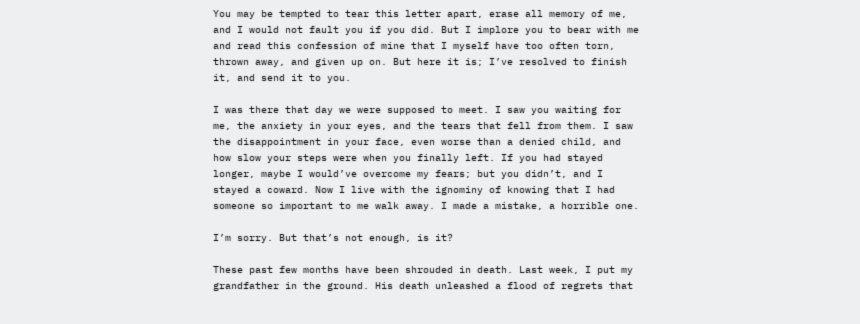You may be tempted to tear this letter apart, erase all memory of me, and I would not fault you if you did. But I implore you to bear with me and read this confession of mine that I myself have too often torn, thrown away, and given up on. But here it is; I’ve resolved to finish it, and send it to you.

I was there that day we were supposed to meet. I saw you waiting for me, the anxiety in your eyes, and the tears that fell from them. I saw the disappointment in your face, even worse than a denied child, and how slow your steps were when you finally left. If you had stayed longer, maybe I would’ve overcome my fears; but you didn’t, and I stayed a coward. Now I live with the ignominy of knowing that I had someone so important to me walk away. I made a mistake, a horrible one.

I’m sorry. But that’s not enough, is it?

These past few months have been shrouded in death. Last week, I put my grandfather in the ground. His death unleashed a flood of regrets that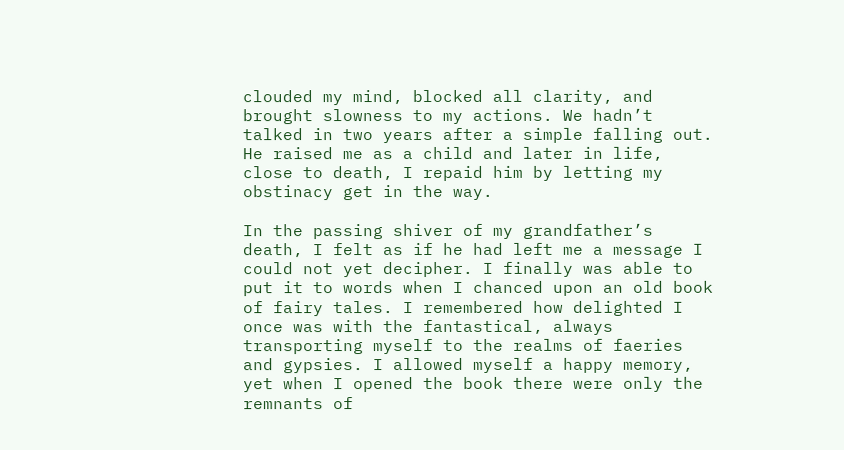clouded my mind, blocked all clarity, and brought slowness to my actions. We hadn’t talked in two years after a simple falling out. He raised me as a child and later in life, close to death, I repaid him by letting my obstinacy get in the way.

In the passing shiver of my grandfather’s death, I felt as if he had left me a message I could not yet decipher. I finally was able to put it to words when I chanced upon an old book of fairy tales. I remembered how delighted I once was with the fantastical, always transporting myself to the realms of faeries and gypsies. I allowed myself a happy memory, yet when I opened the book there were only the remnants of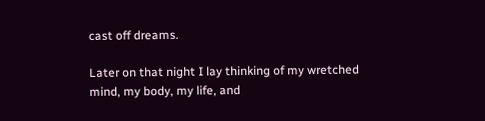cast off dreams.

Later on that night I lay thinking of my wretched mind, my body, my life, and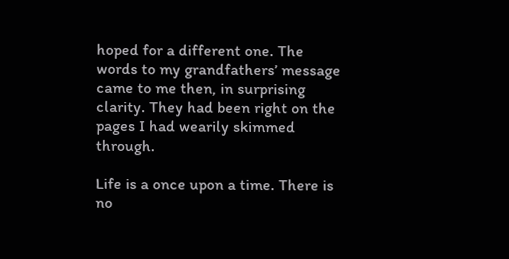hoped for a different one. The words to my grandfathers’ message came to me then, in surprising clarity. They had been right on the pages I had wearily skimmed through.

Life is a once upon a time. There is no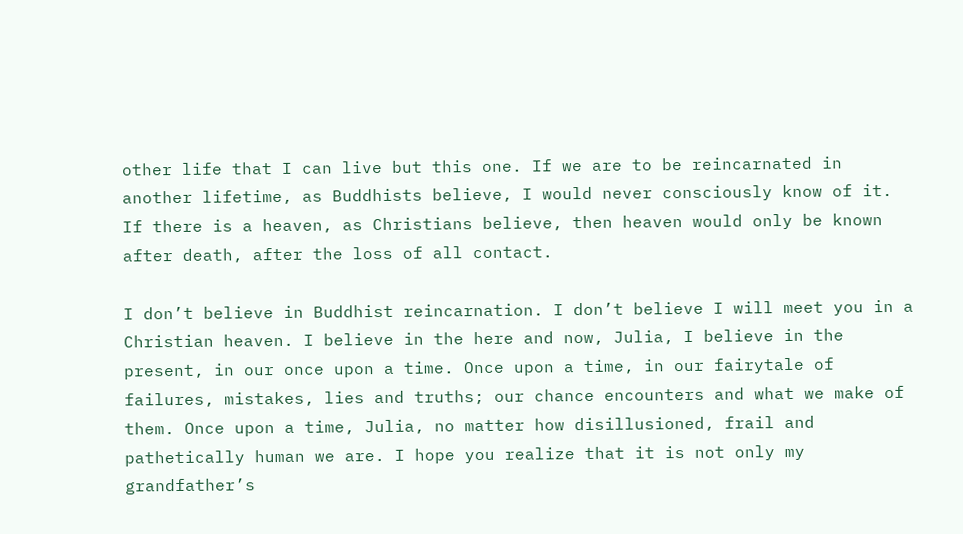other life that I can live but this one. If we are to be reincarnated in another lifetime, as Buddhists believe, I would never consciously know of it. If there is a heaven, as Christians believe, then heaven would only be known after death, after the loss of all contact.

I don’t believe in Buddhist reincarnation. I don’t believe I will meet you in a Christian heaven. I believe in the here and now, Julia, I believe in the present, in our once upon a time. Once upon a time, in our fairytale of failures, mistakes, lies and truths; our chance encounters and what we make of them. Once upon a time, Julia, no matter how disillusioned, frail and pathetically human we are. I hope you realize that it is not only my grandfather’s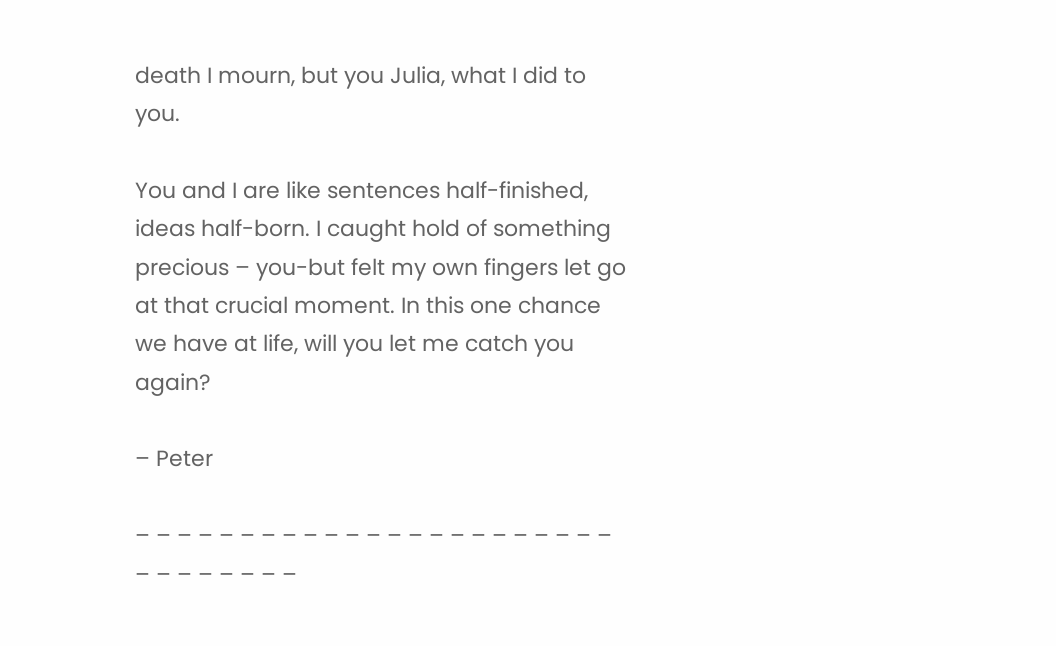death I mourn, but you Julia, what I did to you.

You and I are like sentences half-finished, ideas half-born. I caught hold of something precious – you-but felt my own fingers let go at that crucial moment. In this one chance we have at life, will you let me catch you again?

– Peter

– – – – – – – – – – – – – – – – – – – – – – – – – – – – – – –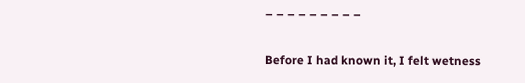– – – – – – – – –

Before I had known it, I felt wetness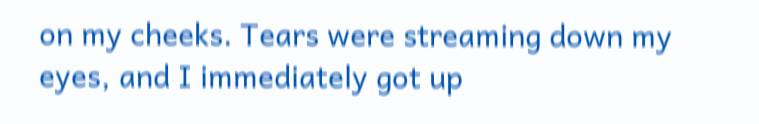on my cheeks. Tears were streaming down my eyes, and I immediately got up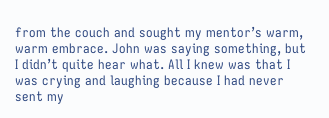from the couch and sought my mentor’s warm, warm embrace. John was saying something, but I didn’t quite hear what. All I knew was that I was crying and laughing because I had never sent my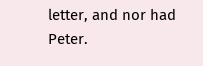letter, and nor had Peter.